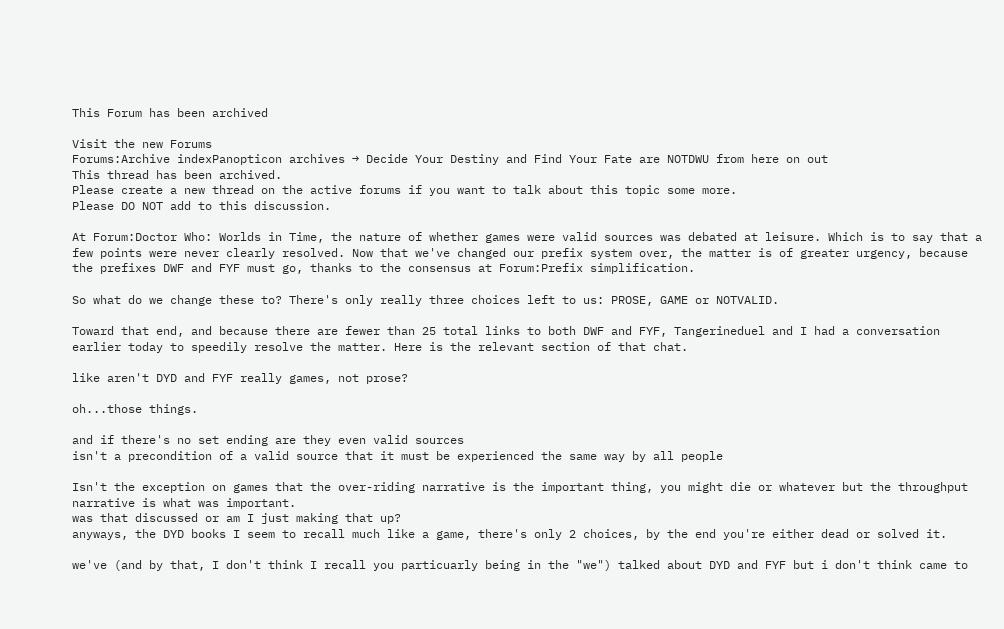This Forum has been archived

Visit the new Forums
Forums:Archive indexPanopticon archives → Decide Your Destiny and Find Your Fate are NOTDWU from here on out
This thread has been archived.
Please create a new thread on the active forums if you want to talk about this topic some more.
Please DO NOT add to this discussion.

At Forum:Doctor Who: Worlds in Time, the nature of whether games were valid sources was debated at leisure. Which is to say that a few points were never clearly resolved. Now that we've changed our prefix system over, the matter is of greater urgency, because the prefixes DWF and FYF must go, thanks to the consensus at Forum:Prefix simplification.

So what do we change these to? There's only really three choices left to us: PROSE, GAME or NOTVALID.

Toward that end, and because there are fewer than 25 total links to both DWF and FYF, Tangerineduel and I had a conversation earlier today to speedily resolve the matter. Here is the relevant section of that chat.

like aren't DYD and FYF really games, not prose?

oh...those things.

and if there's no set ending are they even valid sources
isn't a precondition of a valid source that it must be experienced the same way by all people

Isn't the exception on games that the over-riding narrative is the important thing, you might die or whatever but the throughput narrative is what was important.
was that discussed or am I just making that up?
anyways, the DYD books I seem to recall much like a game, there's only 2 choices, by the end you're either dead or solved it.

we've (and by that, I don't think I recall you particuarly being in the "we") talked about DYD and FYF but i don't think came to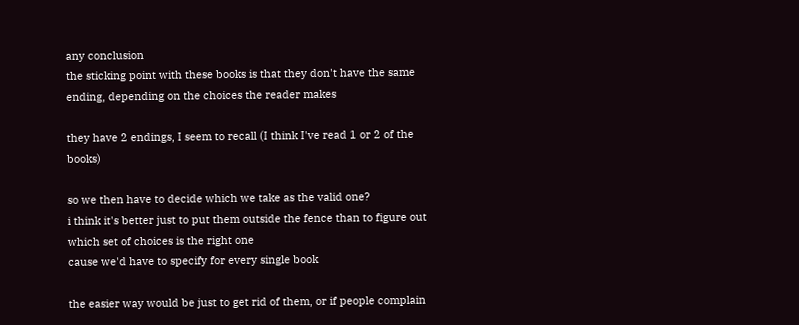any conclusion
the sticking point with these books is that they don't have the same ending, depending on the choices the reader makes

they have 2 endings, I seem to recall (I think I've read 1 or 2 of the books)

so we then have to decide which we take as the valid one?
i think it's better just to put them outside the fence than to figure out which set of choices is the right one
cause we'd have to specify for every single book

the easier way would be just to get rid of them, or if people complain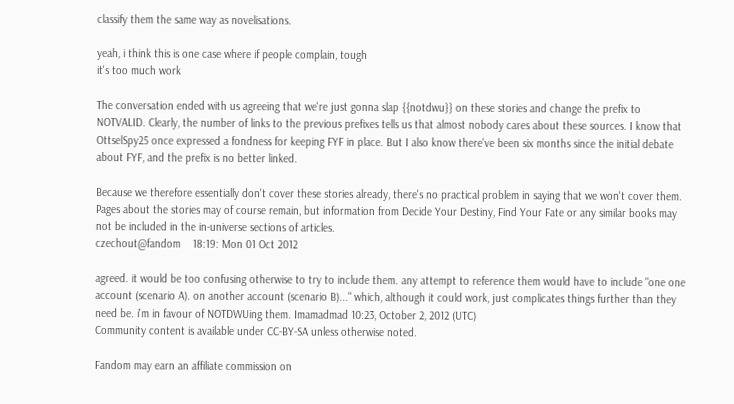classify them the same way as novelisations.

yeah, i think this is one case where if people complain, tough
it's too much work

The conversation ended with us agreeing that we're just gonna slap {{notdwu}} on these stories and change the prefix to NOTVALID. Clearly, the number of links to the previous prefixes tells us that almost nobody cares about these sources. I know that OttselSpy25 once expressed a fondness for keeping FYF in place. But I also know there've been six months since the initial debate about FYF, and the prefix is no better linked.

Because we therefore essentially don't cover these stories already, there's no practical problem in saying that we won't cover them. Pages about the stories may of course remain, but information from Decide Your Destiny, Find Your Fate or any similar books may not be included in the in-universe sections of articles.
czechout@fandom    18:19: Mon 01 Oct 2012

agreed. it would be too confusing otherwise to try to include them. any attempt to reference them would have to include "one one account (scenario A). on another account (scenario B)..." which, although it could work, just complicates things further than they need be. i'm in favour of NOTDWUing them. Imamadmad 10:23, October 2, 2012 (UTC)
Community content is available under CC-BY-SA unless otherwise noted.

Fandom may earn an affiliate commission on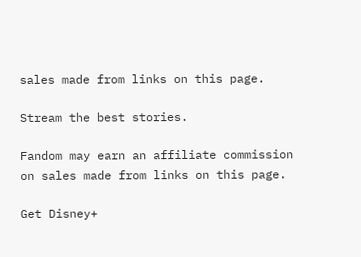sales made from links on this page.

Stream the best stories.

Fandom may earn an affiliate commission on sales made from links on this page.

Get Disney+